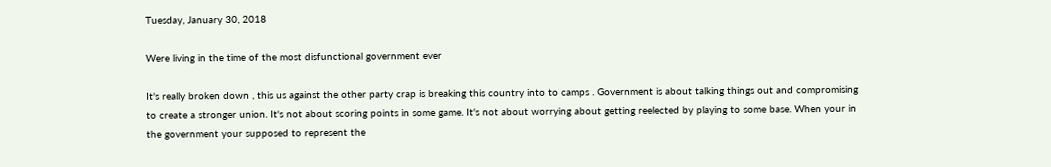Tuesday, January 30, 2018

Were living in the time of the most disfunctional government ever

It's really broken down , this us against the other party crap is breaking this country into to camps . Government is about talking things out and compromising to create a stronger union. It's not about scoring points in some game. It's not about worrying about getting reelected by playing to some base. When your in the government your supposed to represent the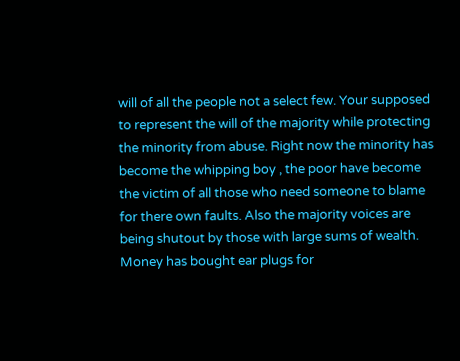will of all the people not a select few. Your supposed to represent the will of the majority while protecting the minority from abuse. Right now the minority has become the whipping boy , the poor have become the victim of all those who need someone to blame for there own faults. Also the majority voices are being shutout by those with large sums of wealth. Money has bought ear plugs for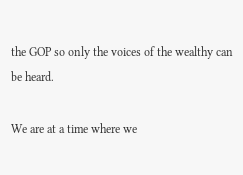the GOP so only the voices of the wealthy can be heard.

We are at a time where we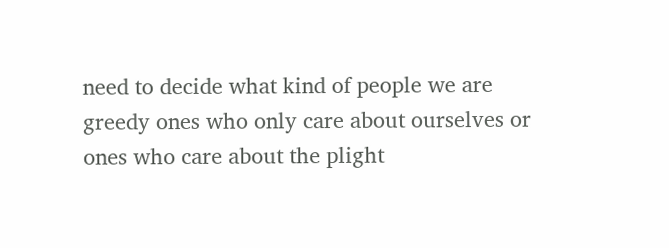need to decide what kind of people we are greedy ones who only care about ourselves or ones who care about the plight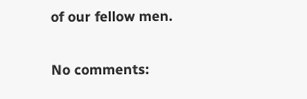of our fellow men.

No comments: